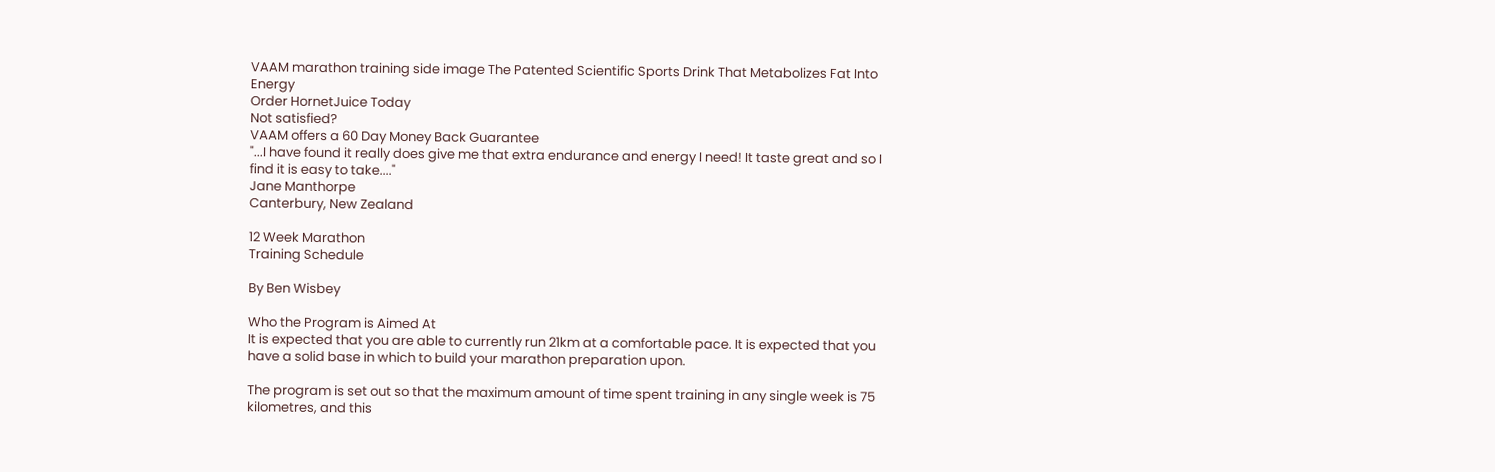VAAM marathon training side image The Patented Scientific Sports Drink That Metabolizes Fat Into Energy
Order HornetJuice Today
Not satisfied?
VAAM offers a 60 Day Money Back Guarantee
"...I have found it really does give me that extra endurance and energy I need! It taste great and so I find it is easy to take...."
Jane Manthorpe
Canterbury, New Zealand

12 Week Marathon
Training Schedule

By Ben Wisbey

Who the Program is Aimed At
It is expected that you are able to currently run 21km at a comfortable pace. It is expected that you have a solid base in which to build your marathon preparation upon.

The program is set out so that the maximum amount of time spent training in any single week is 75 kilometres, and this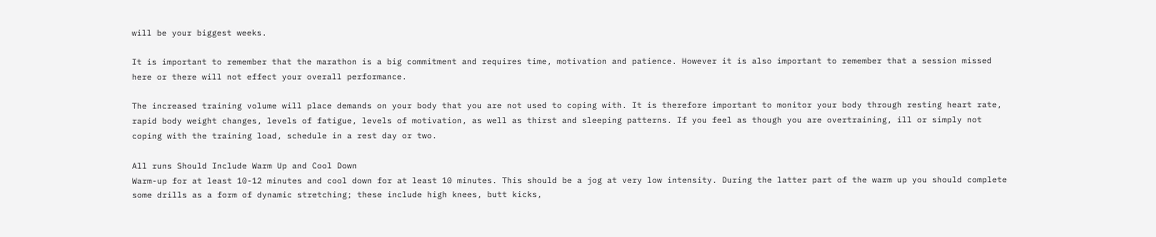will be your biggest weeks.

It is important to remember that the marathon is a big commitment and requires time, motivation and patience. However it is also important to remember that a session missed here or there will not effect your overall performance.

The increased training volume will place demands on your body that you are not used to coping with. It is therefore important to monitor your body through resting heart rate, rapid body weight changes, levels of fatigue, levels of motivation, as well as thirst and sleeping patterns. If you feel as though you are overtraining, ill or simply not coping with the training load, schedule in a rest day or two.

All runs Should Include Warm Up and Cool Down
Warm-up for at least 10-12 minutes and cool down for at least 10 minutes. This should be a jog at very low intensity. During the latter part of the warm up you should complete some drills as a form of dynamic stretching; these include high knees, butt kicks,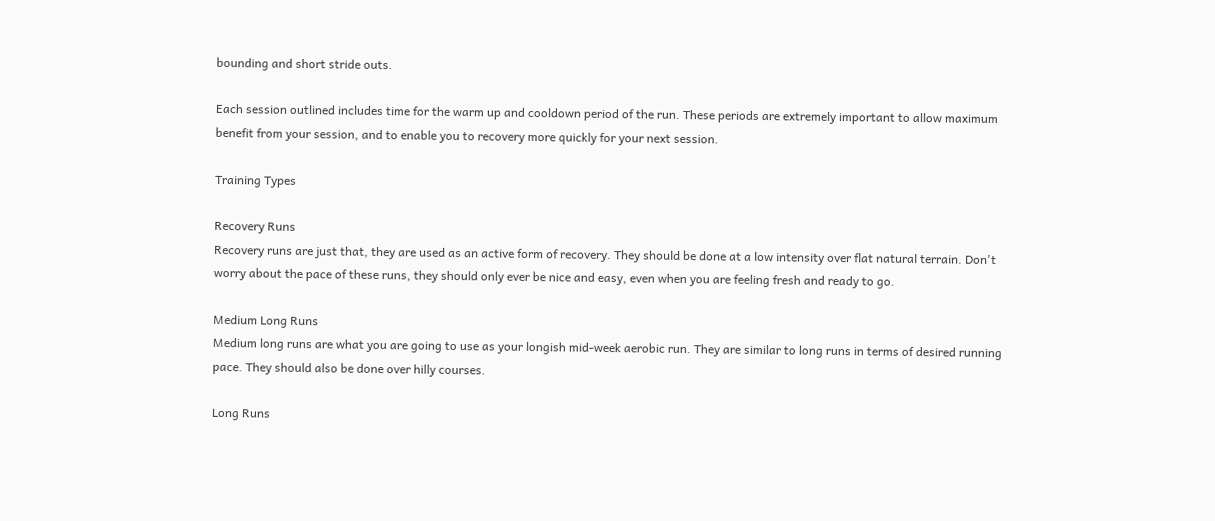bounding and short stride outs.

Each session outlined includes time for the warm up and cooldown period of the run. These periods are extremely important to allow maximum benefit from your session, and to enable you to recovery more quickly for your next session.

Training Types

Recovery Runs
Recovery runs are just that, they are used as an active form of recovery. They should be done at a low intensity over flat natural terrain. Don't worry about the pace of these runs, they should only ever be nice and easy, even when you are feeling fresh and ready to go.

Medium Long Runs
Medium long runs are what you are going to use as your longish mid-week aerobic run. They are similar to long runs in terms of desired running pace. They should also be done over hilly courses.

Long Runs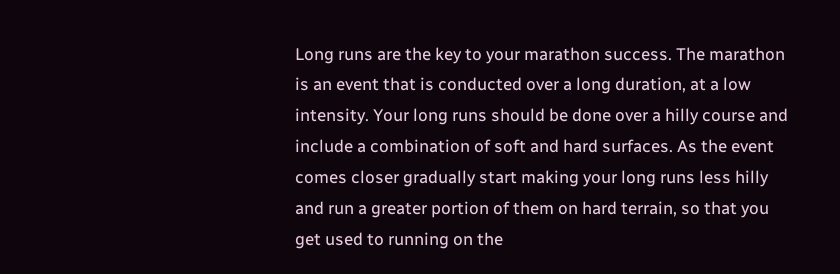Long runs are the key to your marathon success. The marathon is an event that is conducted over a long duration, at a low intensity. Your long runs should be done over a hilly course and include a combination of soft and hard surfaces. As the event comes closer gradually start making your long runs less hilly and run a greater portion of them on hard terrain, so that you get used to running on the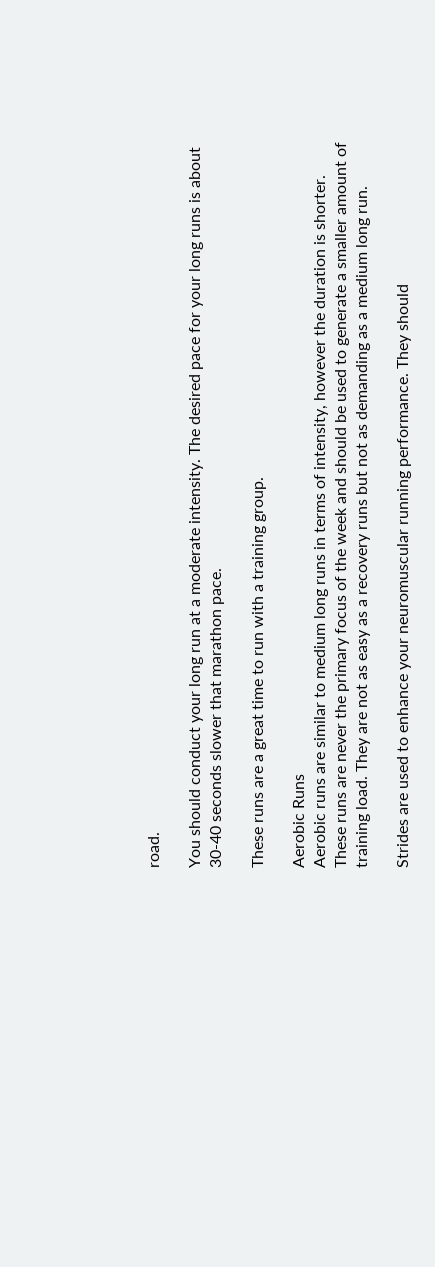road.

You should conduct your long run at a moderate intensity. The desired pace for your long runs is about 30-40 seconds slower that marathon pace.

These runs are a great time to run with a training group.

Aerobic Runs
Aerobic runs are similar to medium long runs in terms of intensity, however the duration is shorter. These runs are never the primary focus of the week and should be used to generate a smaller amount of training load. They are not as easy as a recovery runs but not as demanding as a medium long run.

Strides are used to enhance your neuromuscular running performance. They should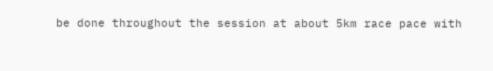be done throughout the session at about 5km race pace with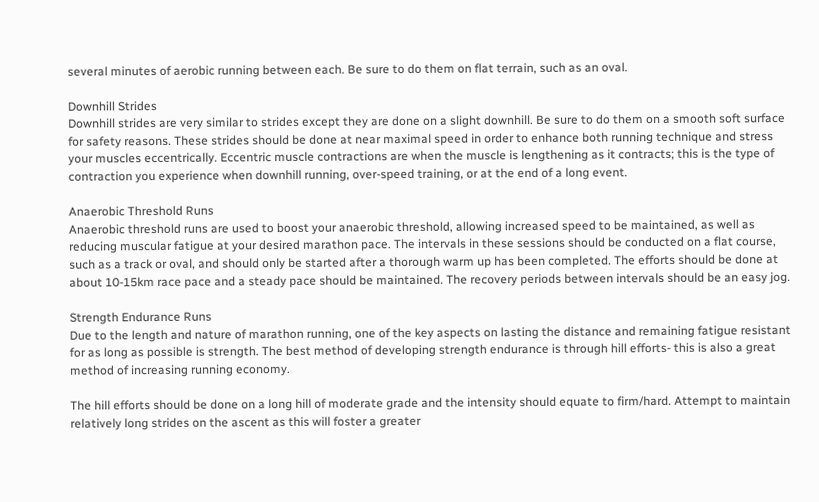several minutes of aerobic running between each. Be sure to do them on flat terrain, such as an oval.

Downhill Strides
Downhill strides are very similar to strides except they are done on a slight downhill. Be sure to do them on a smooth soft surface for safety reasons. These strides should be done at near maximal speed in order to enhance both running technique and stress your muscles eccentrically. Eccentric muscle contractions are when the muscle is lengthening as it contracts; this is the type of contraction you experience when downhill running, over-speed training, or at the end of a long event.

Anaerobic Threshold Runs
Anaerobic threshold runs are used to boost your anaerobic threshold, allowing increased speed to be maintained, as well as reducing muscular fatigue at your desired marathon pace. The intervals in these sessions should be conducted on a flat course, such as a track or oval, and should only be started after a thorough warm up has been completed. The efforts should be done at about 10-15km race pace and a steady pace should be maintained. The recovery periods between intervals should be an easy jog.

Strength Endurance Runs
Due to the length and nature of marathon running, one of the key aspects on lasting the distance and remaining fatigue resistant for as long as possible is strength. The best method of developing strength endurance is through hill efforts- this is also a great method of increasing running economy.

The hill efforts should be done on a long hill of moderate grade and the intensity should equate to firm/hard. Attempt to maintain relatively long strides on the ascent as this will foster a greater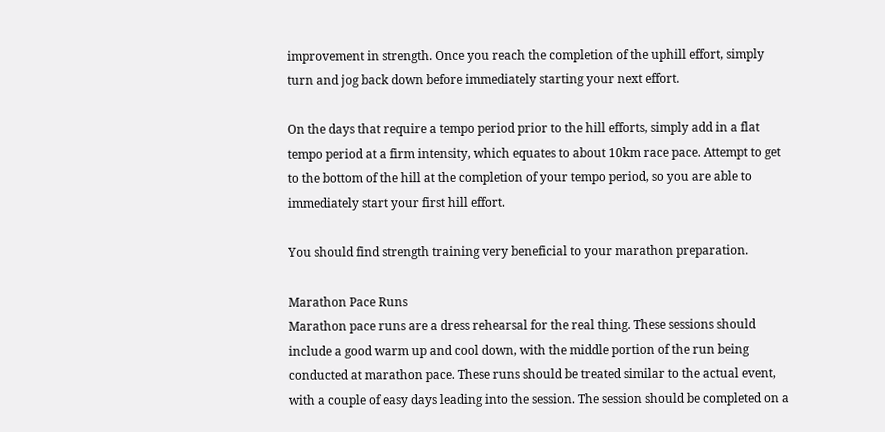improvement in strength. Once you reach the completion of the uphill effort, simply turn and jog back down before immediately starting your next effort.

On the days that require a tempo period prior to the hill efforts, simply add in a flat tempo period at a firm intensity, which equates to about 10km race pace. Attempt to get to the bottom of the hill at the completion of your tempo period, so you are able to immediately start your first hill effort.

You should find strength training very beneficial to your marathon preparation.

Marathon Pace Runs
Marathon pace runs are a dress rehearsal for the real thing. These sessions should include a good warm up and cool down, with the middle portion of the run being conducted at marathon pace. These runs should be treated similar to the actual event, with a couple of easy days leading into the session. The session should be completed on a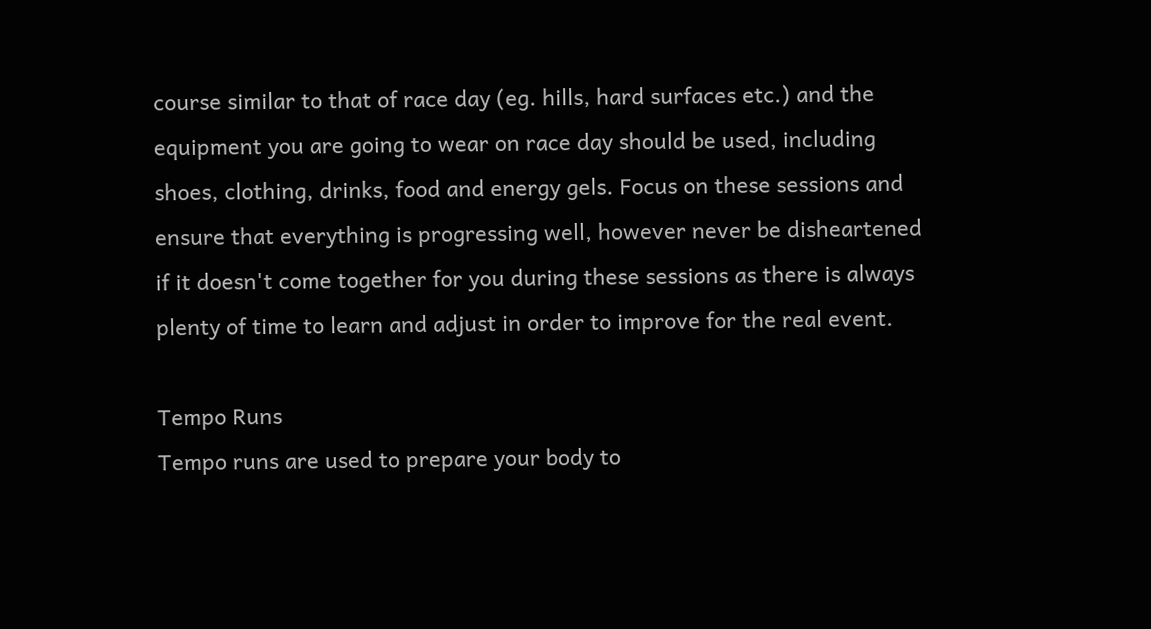course similar to that of race day (eg. hills, hard surfaces etc.) and the equipment you are going to wear on race day should be used, including shoes, clothing, drinks, food and energy gels. Focus on these sessions and ensure that everything is progressing well, however never be disheartened if it doesn't come together for you during these sessions as there is always plenty of time to learn and adjust in order to improve for the real event.

Tempo Runs
Tempo runs are used to prepare your body to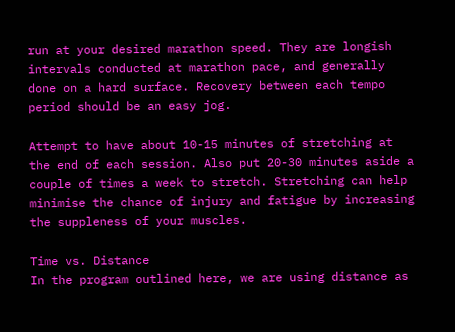run at your desired marathon speed. They are longish intervals conducted at marathon pace, and generally done on a hard surface. Recovery between each tempo period should be an easy jog.

Attempt to have about 10-15 minutes of stretching at the end of each session. Also put 20-30 minutes aside a couple of times a week to stretch. Stretching can help minimise the chance of injury and fatigue by increasing the suppleness of your muscles.

Time vs. Distance
In the program outlined here, we are using distance as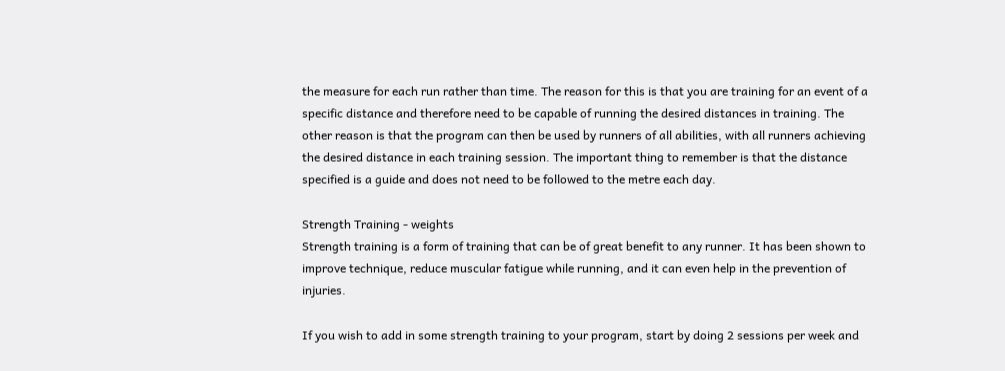the measure for each run rather than time. The reason for this is that you are training for an event of a specific distance and therefore need to be capable of running the desired distances in training. The other reason is that the program can then be used by runners of all abilities, with all runners achieving the desired distance in each training session. The important thing to remember is that the distance specified is a guide and does not need to be followed to the metre each day.

Strength Training - weights
Strength training is a form of training that can be of great benefit to any runner. It has been shown to improve technique, reduce muscular fatigue while running, and it can even help in the prevention of injuries.

If you wish to add in some strength training to your program, start by doing 2 sessions per week and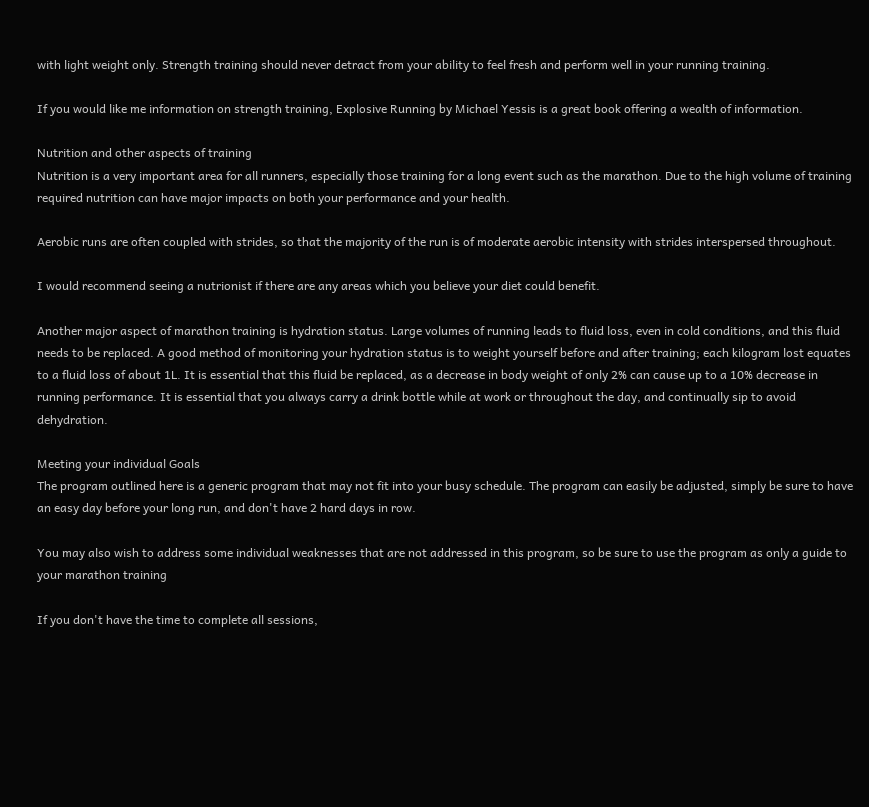with light weight only. Strength training should never detract from your ability to feel fresh and perform well in your running training.

If you would like me information on strength training, Explosive Running by Michael Yessis is a great book offering a wealth of information.

Nutrition and other aspects of training
Nutrition is a very important area for all runners, especially those training for a long event such as the marathon. Due to the high volume of training required nutrition can have major impacts on both your performance and your health.

Aerobic runs are often coupled with strides, so that the majority of the run is of moderate aerobic intensity with strides interspersed throughout.

I would recommend seeing a nutrionist if there are any areas which you believe your diet could benefit.

Another major aspect of marathon training is hydration status. Large volumes of running leads to fluid loss, even in cold conditions, and this fluid needs to be replaced. A good method of monitoring your hydration status is to weight yourself before and after training; each kilogram lost equates to a fluid loss of about 1L. It is essential that this fluid be replaced, as a decrease in body weight of only 2% can cause up to a 10% decrease in running performance. It is essential that you always carry a drink bottle while at work or throughout the day, and continually sip to avoid dehydration.

Meeting your individual Goals
The program outlined here is a generic program that may not fit into your busy schedule. The program can easily be adjusted, simply be sure to have an easy day before your long run, and don't have 2 hard days in row.

You may also wish to address some individual weaknesses that are not addressed in this program, so be sure to use the program as only a guide to your marathon training

If you don't have the time to complete all sessions,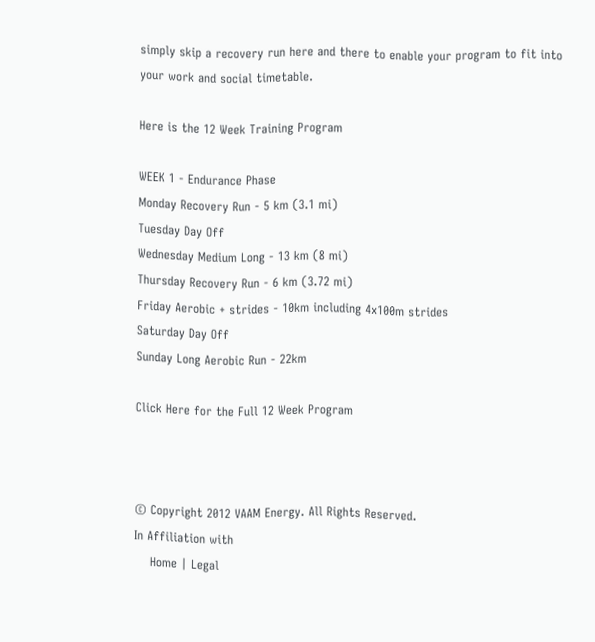simply skip a recovery run here and there to enable your program to fit into your work and social timetable.

Here is the 12 Week Training Program

WEEK 1 - Endurance Phase
Monday Recovery Run - 5 km (3.1 mi)
Tuesday Day Off
Wednesday Medium Long - 13 km (8 mi)
Thursday Recovery Run - 6 km (3.72 mi)
Friday Aerobic + strides - 10km including 4x100m strides
Saturday Day Off
Sunday Long Aerobic Run - 22km

Click Here for the Full 12 Week Program



© Copyright 2012 VAAM Energy. All Rights Reserved.
In Affiliation with
    Home | Legal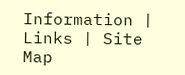Information | Links | Site Map